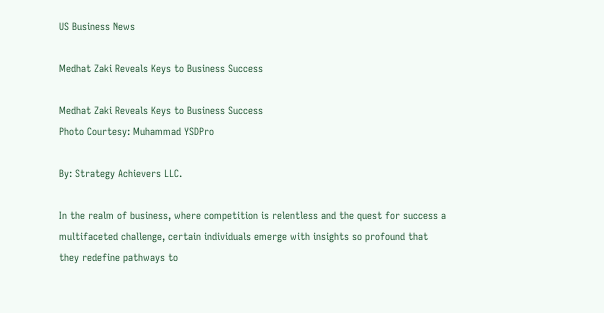US Business News

Medhat Zaki Reveals Keys to Business Success

Medhat Zaki Reveals Keys to Business Success
Photo Courtesy: Muhammad YSDPro

By: Strategy Achievers LLC.

In the realm of business, where competition is relentless and the quest for success a multifaceted challenge, certain individuals emerge with insights so profound that they redefine pathways to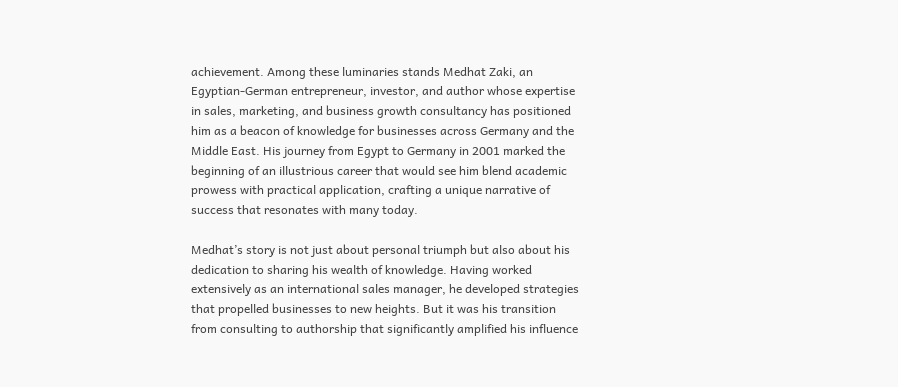achievement. Among these luminaries stands Medhat Zaki, an Egyptian-German entrepreneur, investor, and author whose expertise in sales, marketing, and business growth consultancy has positioned him as a beacon of knowledge for businesses across Germany and the Middle East. His journey from Egypt to Germany in 2001 marked the beginning of an illustrious career that would see him blend academic prowess with practical application, crafting a unique narrative of success that resonates with many today.

Medhat’s story is not just about personal triumph but also about his dedication to sharing his wealth of knowledge. Having worked extensively as an international sales manager, he developed strategies that propelled businesses to new heights. But it was his transition from consulting to authorship that significantly amplified his influence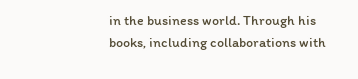in the business world. Through his books, including collaborations with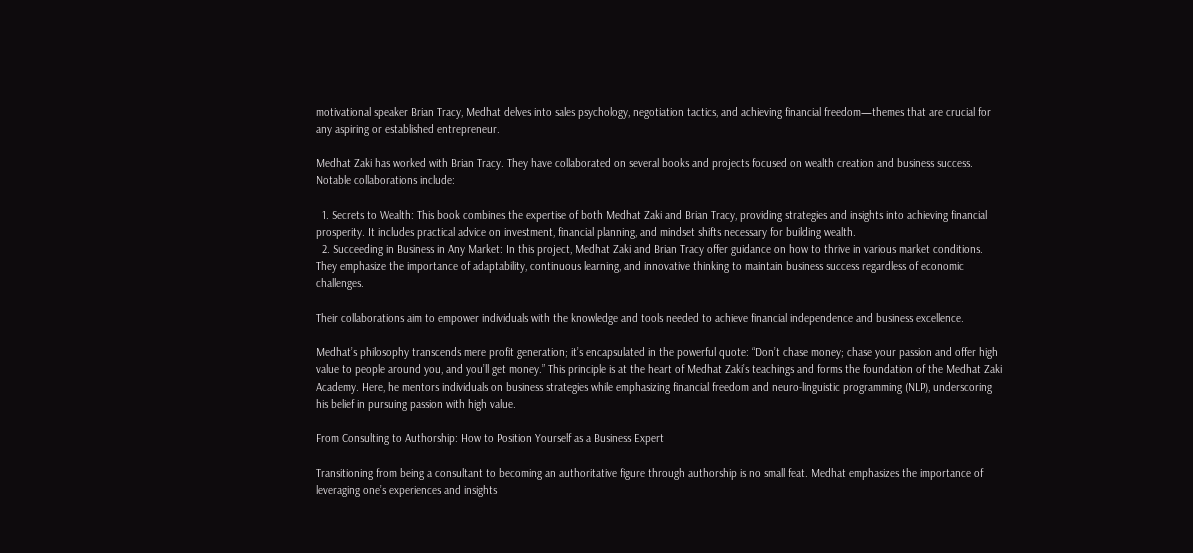motivational speaker Brian Tracy, Medhat delves into sales psychology, negotiation tactics, and achieving financial freedom—themes that are crucial for any aspiring or established entrepreneur.

Medhat Zaki has worked with Brian Tracy. They have collaborated on several books and projects focused on wealth creation and business success. Notable collaborations include:

  1. Secrets to Wealth: This book combines the expertise of both Medhat Zaki and Brian Tracy, providing strategies and insights into achieving financial prosperity. It includes practical advice on investment, financial planning, and mindset shifts necessary for building wealth.
  2. Succeeding in Business in Any Market: In this project, Medhat Zaki and Brian Tracy offer guidance on how to thrive in various market conditions. They emphasize the importance of adaptability, continuous learning, and innovative thinking to maintain business success regardless of economic challenges.

Their collaborations aim to empower individuals with the knowledge and tools needed to achieve financial independence and business excellence.

Medhat’s philosophy transcends mere profit generation; it’s encapsulated in the powerful quote: “Don’t chase money; chase your passion and offer high value to people around you, and you’ll get money.” This principle is at the heart of Medhat Zaki’s teachings and forms the foundation of the Medhat Zaki Academy. Here, he mentors individuals on business strategies while emphasizing financial freedom and neuro-linguistic programming (NLP), underscoring his belief in pursuing passion with high value.

From Consulting to Authorship: How to Position Yourself as a Business Expert

Transitioning from being a consultant to becoming an authoritative figure through authorship is no small feat. Medhat emphasizes the importance of leveraging one’s experiences and insights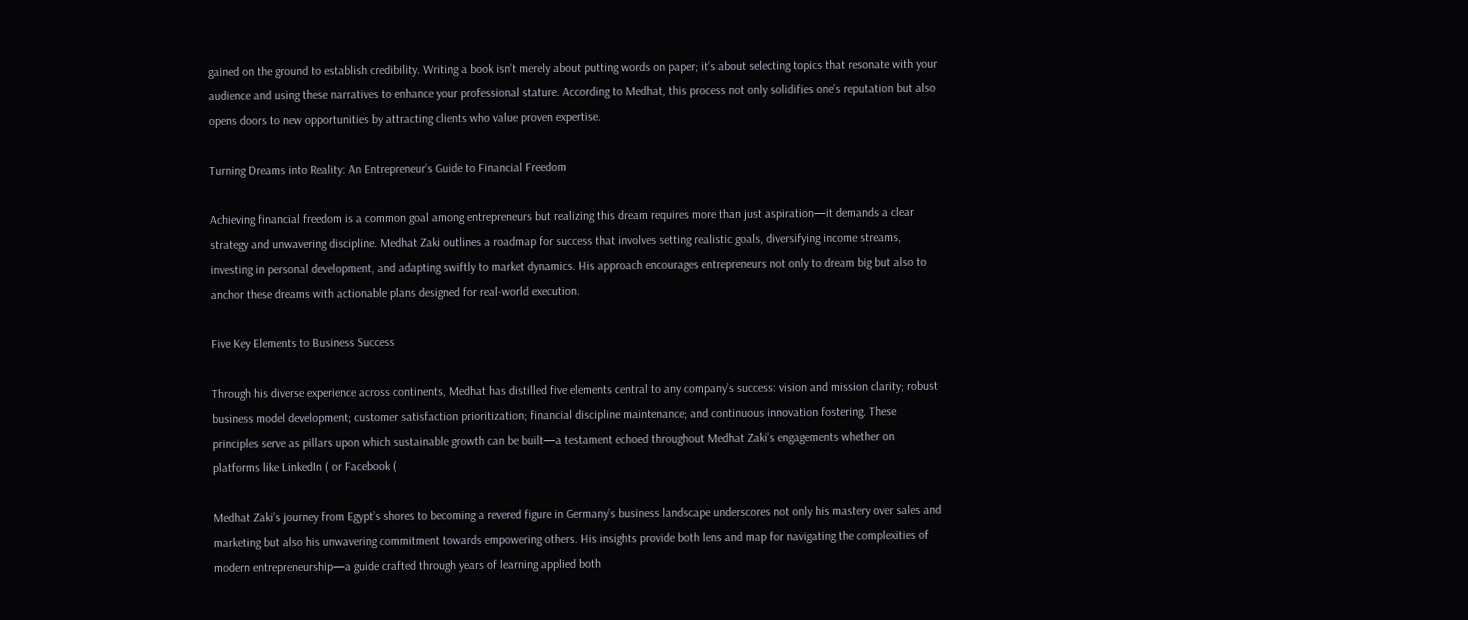gained on the ground to establish credibility. Writing a book isn’t merely about putting words on paper; it’s about selecting topics that resonate with your audience and using these narratives to enhance your professional stature. According to Medhat, this process not only solidifies one’s reputation but also opens doors to new opportunities by attracting clients who value proven expertise.

Turning Dreams into Reality: An Entrepreneur’s Guide to Financial Freedom

Achieving financial freedom is a common goal among entrepreneurs but realizing this dream requires more than just aspiration—it demands a clear strategy and unwavering discipline. Medhat Zaki outlines a roadmap for success that involves setting realistic goals, diversifying income streams, investing in personal development, and adapting swiftly to market dynamics. His approach encourages entrepreneurs not only to dream big but also to anchor these dreams with actionable plans designed for real-world execution.

Five Key Elements to Business Success

Through his diverse experience across continents, Medhat has distilled five elements central to any company’s success: vision and mission clarity; robust business model development; customer satisfaction prioritization; financial discipline maintenance; and continuous innovation fostering. These principles serve as pillars upon which sustainable growth can be built—a testament echoed throughout Medhat Zaki’s engagements whether on platforms like LinkedIn ( or Facebook (

Medhat Zaki’s journey from Egypt’s shores to becoming a revered figure in Germany’s business landscape underscores not only his mastery over sales and marketing but also his unwavering commitment towards empowering others. His insights provide both lens and map for navigating the complexities of modern entrepreneurship—a guide crafted through years of learning applied both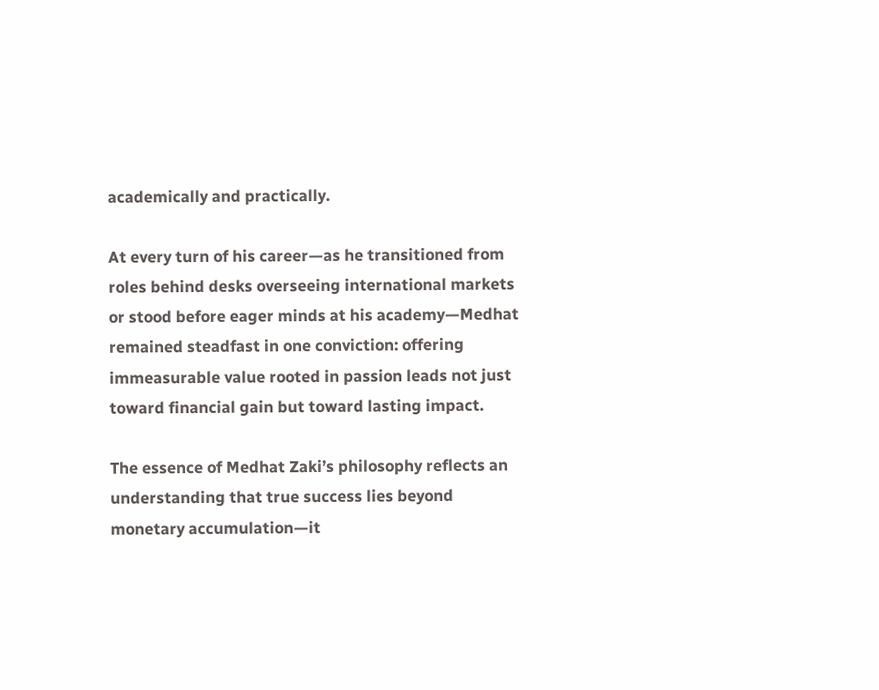academically and practically.

At every turn of his career—as he transitioned from roles behind desks overseeing international markets or stood before eager minds at his academy—Medhat remained steadfast in one conviction: offering immeasurable value rooted in passion leads not just toward financial gain but toward lasting impact.

The essence of Medhat Zaki’s philosophy reflects an understanding that true success lies beyond monetary accumulation—it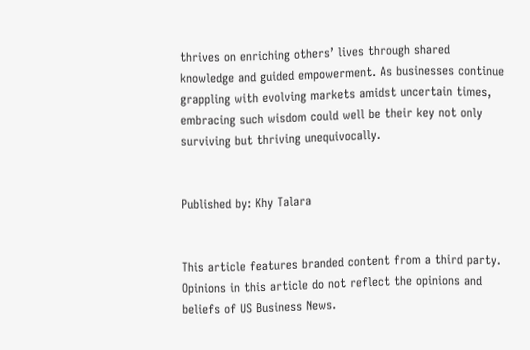thrives on enriching others’ lives through shared knowledge and guided empowerment. As businesses continue grappling with evolving markets amidst uncertain times, embracing such wisdom could well be their key not only surviving but thriving unequivocally.


Published by: Khy Talara


This article features branded content from a third party. Opinions in this article do not reflect the opinions and beliefs of US Business News.